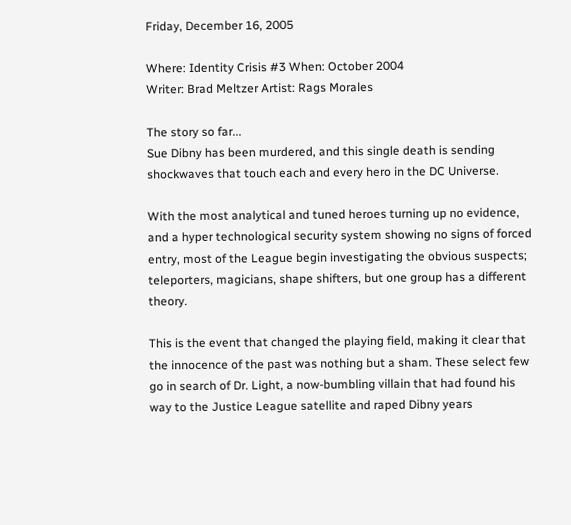Friday, December 16, 2005

Where: Identity Crisis #3 When: October 2004
Writer: Brad Meltzer Artist: Rags Morales

The story so far...
Sue Dibny has been murdered, and this single death is sending shockwaves that touch each and every hero in the DC Universe.

With the most analytical and tuned heroes turning up no evidence, and a hyper technological security system showing no signs of forced entry, most of the League begin investigating the obvious suspects; teleporters, magicians, shape shifters, but one group has a different theory.

This is the event that changed the playing field, making it clear that the innocence of the past was nothing but a sham. These select few go in search of Dr. Light, a now-bumbling villain that had found his way to the Justice League satellite and raped Dibny years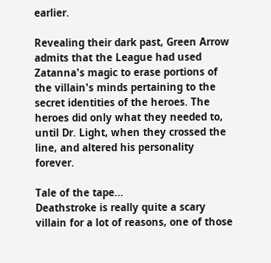earlier.

Revealing their dark past, Green Arrow admits that the League had used Zatanna's magic to erase portions of the villain's minds pertaining to the secret identities of the heroes. The heroes did only what they needed to, until Dr. Light, when they crossed the line, and altered his personality forever.

Tale of the tape...
Deathstroke is really quite a scary villain for a lot of reasons, one of those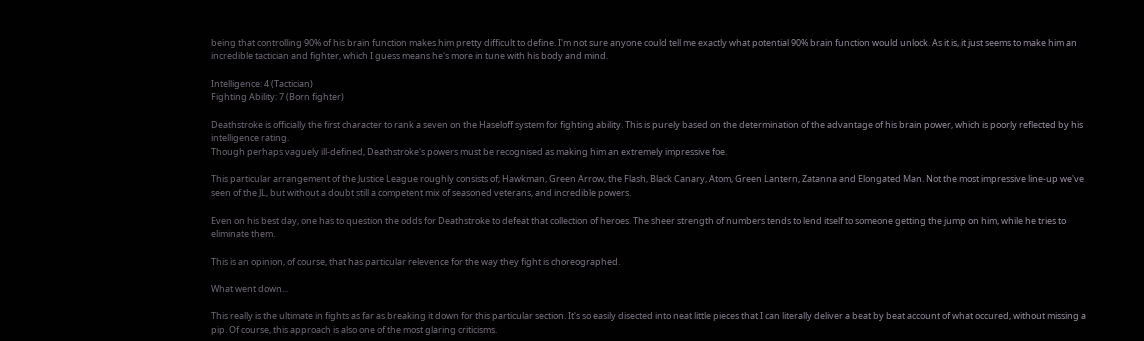being that controlling 90% of his brain function makes him pretty difficult to define. I'm not sure anyone could tell me exactly what potential 90% brain function would unlock. As it is, it just seems to make him an incredible tactician and fighter, which I guess means he's more in tune with his body and mind.

Intelligence: 4 (Tactician)
Fighting Ability: 7 (Born fighter)

Deathstroke is officially the first character to rank a seven on the Haseloff system for fighting ability. This is purely based on the determination of the advantage of his brain power, which is poorly reflected by his intelligence rating.
Though perhaps vaguely ill-defined, Deathstroke's powers must be recognised as making him an extremely impressive foe.

This particular arrangement of the Justice League roughly consists of; Hawkman, Green Arrow, the Flash, Black Canary, Atom, Green Lantern, Zatanna and Elongated Man. Not the most impressive line-up we've seen of the JL, but without a doubt still a competent mix of seasoned veterans, and incredible powers.

Even on his best day, one has to question the odds for Deathstroke to defeat that collection of heroes. The sheer strength of numbers tends to lend itself to someone getting the jump on him, while he tries to eliminate them.

This is an opinion, of course, that has particular relevence for the way they fight is choreographed.

What went down...

This really is the ultimate in fights as far as breaking it down for this particular section. It's so easily disected into neat little pieces that I can literally deliver a beat by beat account of what occured, without missing a pip. Of course, this approach is also one of the most glaring criticisms.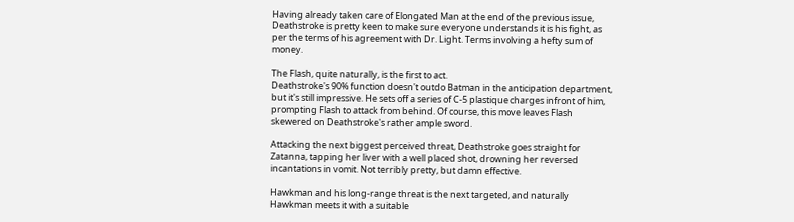Having already taken care of Elongated Man at the end of the previous issue, Deathstroke is pretty keen to make sure everyone understands it is his fight, as per the terms of his agreement with Dr. Light. Terms involving a hefty sum of money.

The Flash, quite naturally, is the first to act.
Deathstroke's 90% function doesn't outdo Batman in the anticipation department, but it's still impressive. He sets off a series of C-5 plastique charges infront of him, prompting Flash to attack from behind. Of course, this move leaves Flash skewered on Deathstroke's rather ample sword.

Attacking the next biggest perceived threat, Deathstroke goes straight for Zatanna, tapping her liver with a well placed shot, drowning her reversed incantations in vomit. Not terribly pretty, but damn effective.

Hawkman and his long-range threat is the next targeted, and naturally Hawkman meets it with a suitable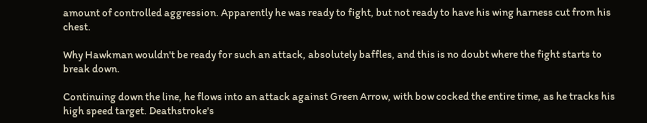amount of controlled aggression. Apparently he was ready to fight, but not ready to have his wing harness cut from his chest.

Why Hawkman wouldn't be ready for such an attack, absolutely baffles, and this is no doubt where the fight starts to break down.

Continuing down the line, he flows into an attack against Green Arrow, with bow cocked the entire time, as he tracks his high speed target. Deathstroke's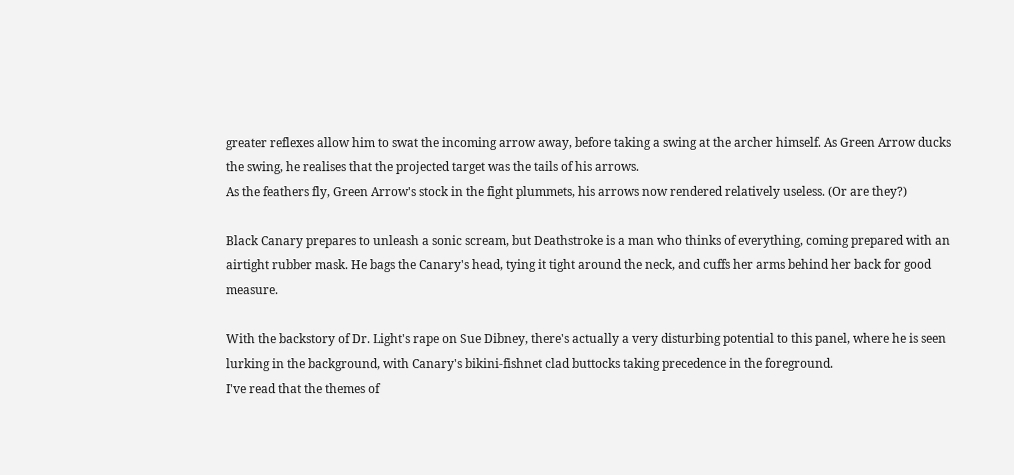greater reflexes allow him to swat the incoming arrow away, before taking a swing at the archer himself. As Green Arrow ducks the swing, he realises that the projected target was the tails of his arrows.
As the feathers fly, Green Arrow's stock in the fight plummets, his arrows now rendered relatively useless. (Or are they?)

Black Canary prepares to unleash a sonic scream, but Deathstroke is a man who thinks of everything, coming prepared with an airtight rubber mask. He bags the Canary's head, tying it tight around the neck, and cuffs her arms behind her back for good measure.

With the backstory of Dr. Light's rape on Sue Dibney, there's actually a very disturbing potential to this panel, where he is seen lurking in the background, with Canary's bikini-fishnet clad buttocks taking precedence in the foreground.
I've read that the themes of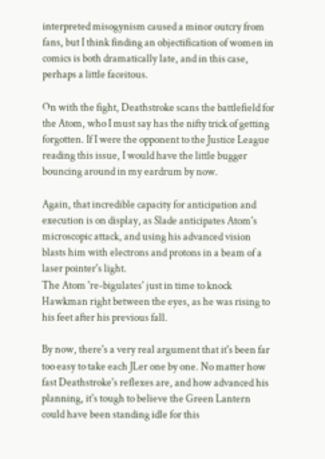interpreted misogynism caused a minor outcry from fans, but I think finding an objectification of women in comics is both dramatically late, and in this case, perhaps a little faceitous.

On with the fight, Deathstroke scans the battlefield for the Atom, who I must say has the nifty trick of getting forgotten. If I were the opponent to the Justice League reading this issue, I would have the little bugger bouncing around in my eardrum by now.

Again, that incredible capacity for anticipation and execution is on display, as Slade anticipates Atom's microscopic attack, and using his advanced vision blasts him with electrons and protons in a beam of a laser pointer's light.
The Atom 're-bigulates' just in time to knock Hawkman right between the eyes, as he was rising to his feet after his previous fall.

By now, there's a very real argument that it's been far too easy to take each JLer one by one. No matter how fast Deathstroke's reflexes are, and how advanced his planning, it's tough to believe the Green Lantern could have been standing idle for this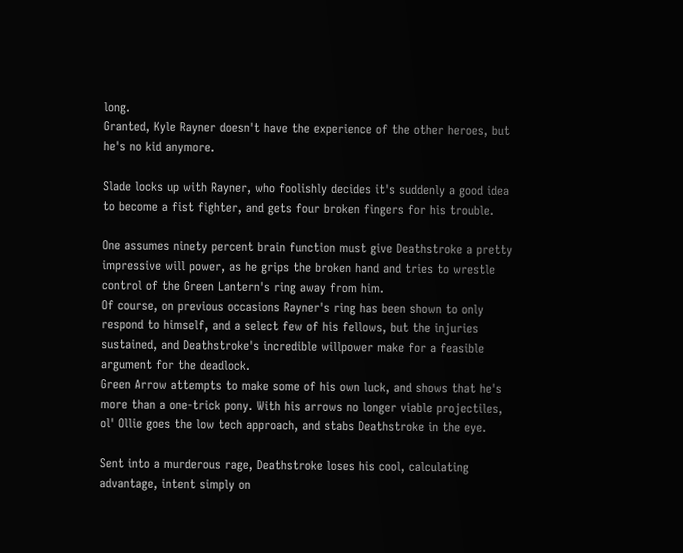long.
Granted, Kyle Rayner doesn't have the experience of the other heroes, but he's no kid anymore.

Slade locks up with Rayner, who foolishly decides it's suddenly a good idea to become a fist fighter, and gets four broken fingers for his trouble.

One assumes ninety percent brain function must give Deathstroke a pretty impressive will power, as he grips the broken hand and tries to wrestle control of the Green Lantern's ring away from him.
Of course, on previous occasions Rayner's ring has been shown to only respond to himself, and a select few of his fellows, but the injuries sustained, and Deathstroke's incredible willpower make for a feasible argument for the deadlock.
Green Arrow attempts to make some of his own luck, and shows that he's more than a one-trick pony. With his arrows no longer viable projectiles, ol' Ollie goes the low tech approach, and stabs Deathstroke in the eye.

Sent into a murderous rage, Deathstroke loses his cool, calculating advantage, intent simply on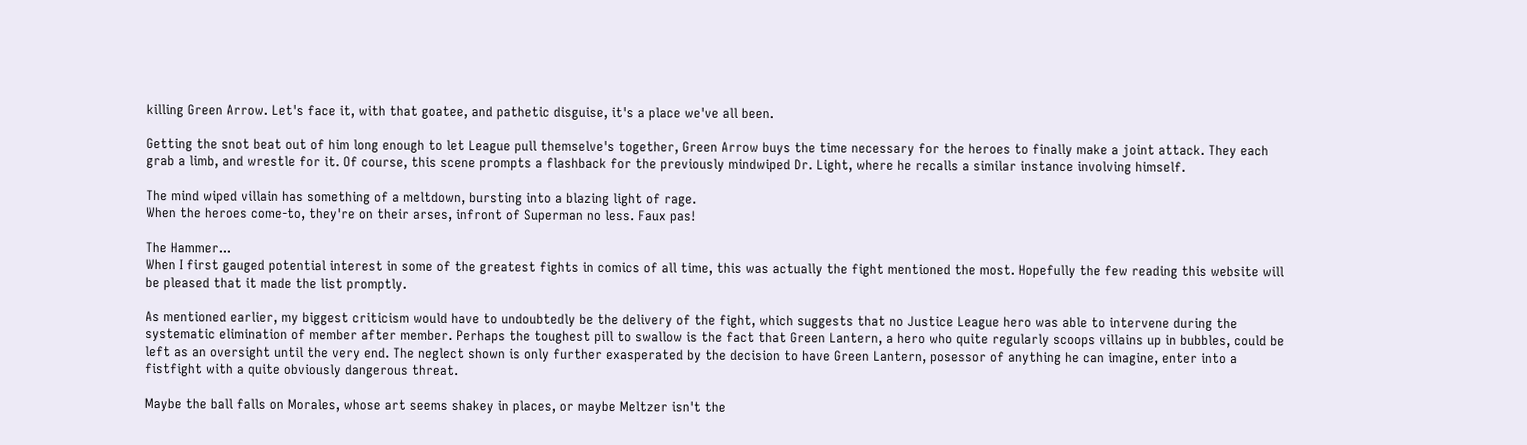killing Green Arrow. Let's face it, with that goatee, and pathetic disguise, it's a place we've all been.

Getting the snot beat out of him long enough to let League pull themselve's together, Green Arrow buys the time necessary for the heroes to finally make a joint attack. They each grab a limb, and wrestle for it. Of course, this scene prompts a flashback for the previously mindwiped Dr. Light, where he recalls a similar instance involving himself.

The mind wiped villain has something of a meltdown, bursting into a blazing light of rage.
When the heroes come-to, they're on their arses, infront of Superman no less. Faux pas!

The Hammer...
When I first gauged potential interest in some of the greatest fights in comics of all time, this was actually the fight mentioned the most. Hopefully the few reading this website will be pleased that it made the list promptly.

As mentioned earlier, my biggest criticism would have to undoubtedly be the delivery of the fight, which suggests that no Justice League hero was able to intervene during the systematic elimination of member after member. Perhaps the toughest pill to swallow is the fact that Green Lantern, a hero who quite regularly scoops villains up in bubbles, could be left as an oversight until the very end. The neglect shown is only further exasperated by the decision to have Green Lantern, posessor of anything he can imagine, enter into a fistfight with a quite obviously dangerous threat.

Maybe the ball falls on Morales, whose art seems shakey in places, or maybe Meltzer isn't the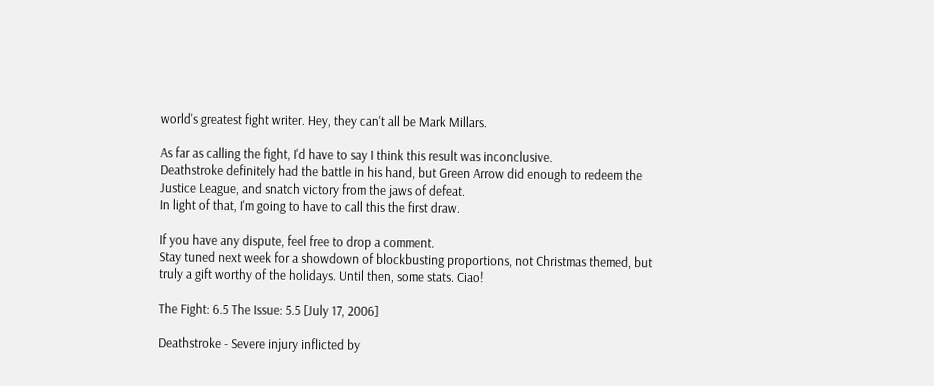world's greatest fight writer. Hey, they can't all be Mark Millars.

As far as calling the fight, I'd have to say I think this result was inconclusive.
Deathstroke definitely had the battle in his hand, but Green Arrow did enough to redeem the Justice League, and snatch victory from the jaws of defeat.
In light of that, I'm going to have to call this the first draw.

If you have any dispute, feel free to drop a comment.
Stay tuned next week for a showdown of blockbusting proportions, not Christmas themed, but truly a gift worthy of the holidays. Until then, some stats. Ciao!

The Fight: 6.5 The Issue: 5.5 [July 17, 2006]

Deathstroke - Severe injury inflicted by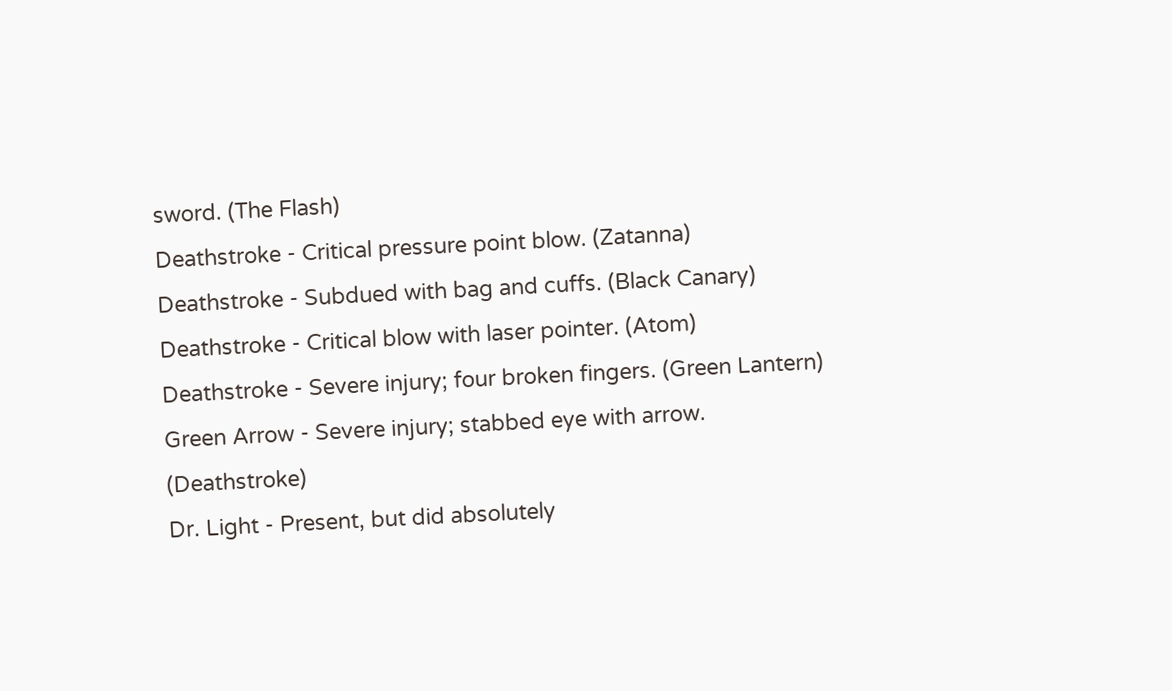sword. (The Flash)
Deathstroke - Critical pressure point blow. (Zatanna)
Deathstroke - Subdued with bag and cuffs. (Black Canary)
Deathstroke - Critical blow with laser pointer. (Atom)
Deathstroke - Severe injury; four broken fingers. (Green Lantern)
Green Arrow - Severe injury; stabbed eye with arrow. (Deathstroke)
Dr. Light - Present, but did absolutely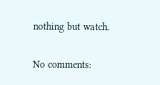nothing but watch.

No comments: